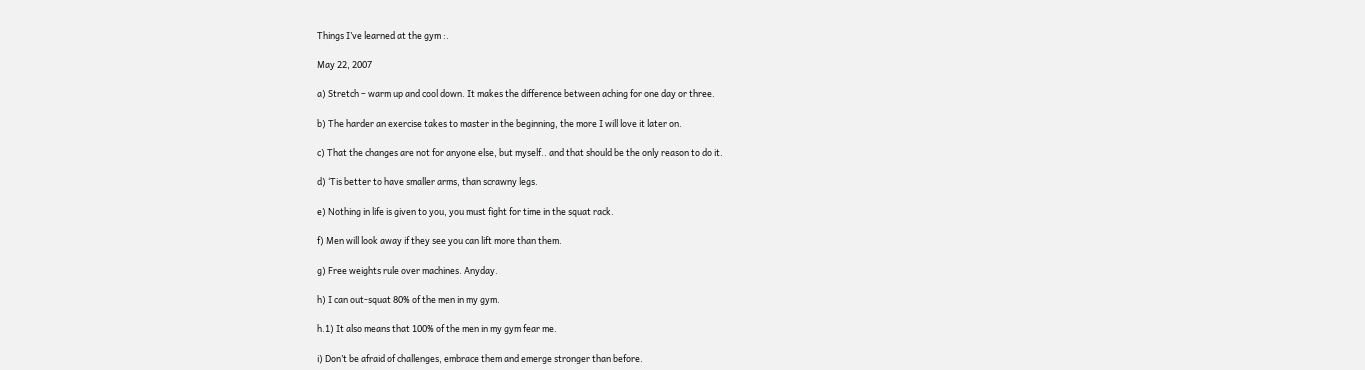Things I’ve learned at the gym :.

May 22, 2007

a) Stretch – warm up and cool down. It makes the difference between aching for one day or three.

b) The harder an exercise takes to master in the beginning, the more I will love it later on.

c) That the changes are not for anyone else, but myself.. and that should be the only reason to do it.

d) ‘Tis better to have smaller arms, than scrawny legs.

e) Nothing in life is given to you, you must fight for time in the squat rack.

f) Men will look away if they see you can lift more than them.

g) Free weights rule over machines. Anyday.

h) I can out-squat 80% of the men in my gym.

h.1) It also means that 100% of the men in my gym fear me.

i) Don’t be afraid of challenges, embrace them and emerge stronger than before.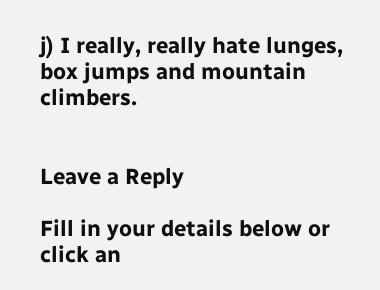j) I really, really hate lunges, box jumps and mountain climbers.


Leave a Reply

Fill in your details below or click an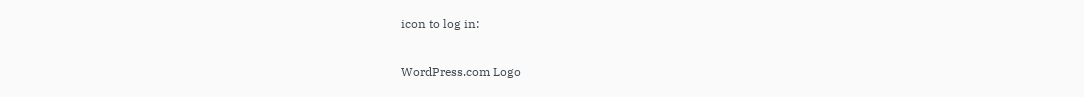icon to log in:

WordPress.com Logo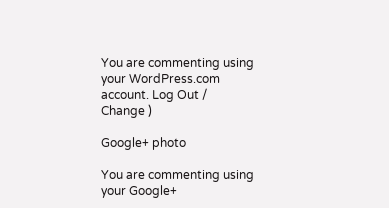You are commenting using your WordPress.com account. Log Out /  Change )

Google+ photo

You are commenting using your Google+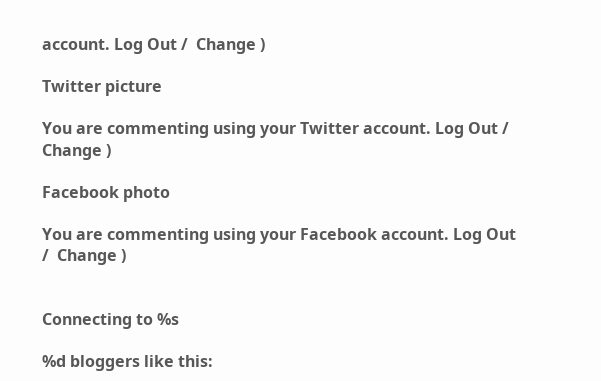account. Log Out /  Change )

Twitter picture

You are commenting using your Twitter account. Log Out /  Change )

Facebook photo

You are commenting using your Facebook account. Log Out /  Change )


Connecting to %s

%d bloggers like this: